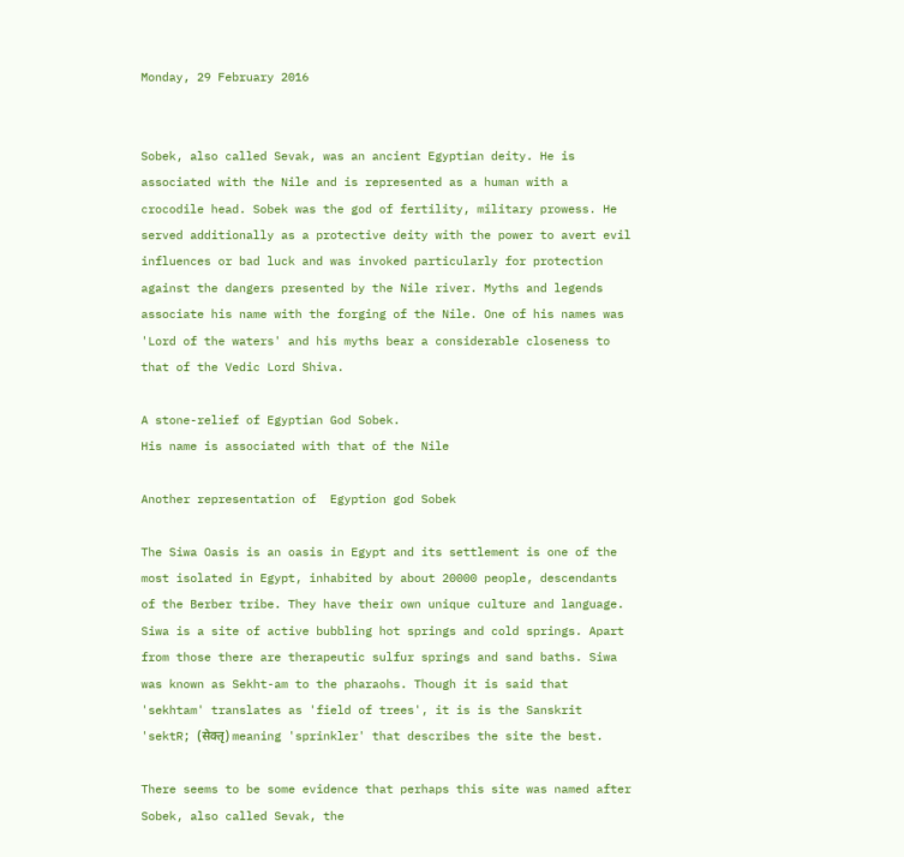Monday, 29 February 2016


Sobek, also called Sevak, was an ancient Egyptian deity. He is associated with the Nile and is represented as a human with a crocodile head. Sobek was the god of fertility, military prowess. He served additionally as a protective deity with the power to avert evil influences or bad luck and was invoked particularly for protection against the dangers presented by the Nile river. Myths and legends associate his name with the forging of the Nile. One of his names was 'Lord of the waters' and his myths bear a considerable closeness to that of the Vedic Lord Shiva.

A stone-relief of Egyptian God Sobek.
His name is associated with that of the Nile

Another representation of  Egyption god Sobek

The Siwa Oasis is an oasis in Egypt and its settlement is one of the most isolated in Egypt, inhabited by about 20000 people, descendants of the Berber tribe. They have their own unique culture and language.  Siwa is a site of active bubbling hot springs and cold springs. Apart from those there are therapeutic sulfur springs and sand baths. Siwa was known as Sekht-am to the pharaohs. Though it is said that 'sekhtam' translates as 'field of trees', it is is the Sanskrit 'sektR; (सेक्तृ) meaning 'sprinkler' that describes the site the best.

There seems to be some evidence that perhaps this site was named after Sobek, also called Sevak, the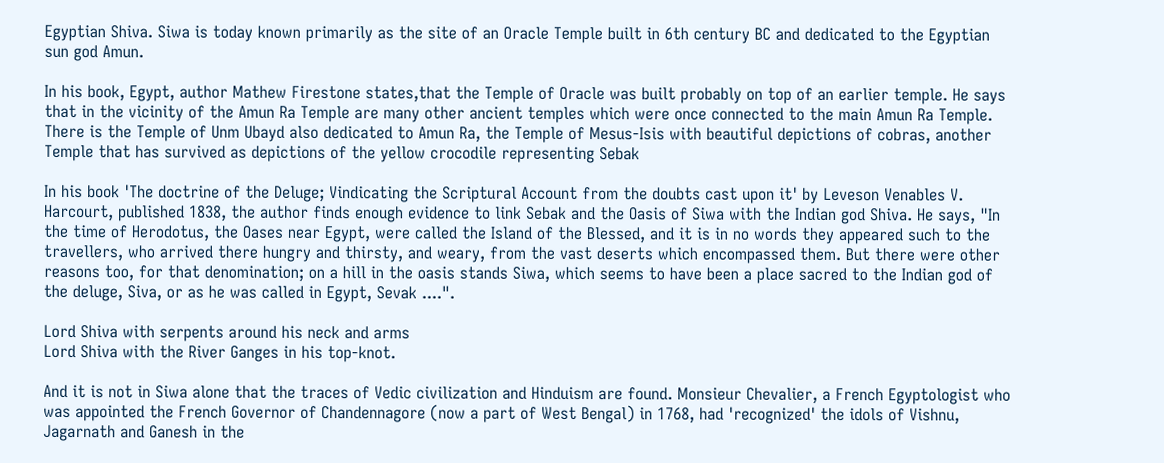Egyptian Shiva. Siwa is today known primarily as the site of an Oracle Temple built in 6th century BC and dedicated to the Egyptian sun god Amun.

In his book, Egypt, author Mathew Firestone states,that the Temple of Oracle was built probably on top of an earlier temple. He says that in the vicinity of the Amun Ra Temple are many other ancient temples which were once connected to the main Amun Ra Temple. There is the Temple of Unm Ubayd also dedicated to Amun Ra, the Temple of Mesus-Isis with beautiful depictions of cobras, another Temple that has survived as depictions of the yellow crocodile representing Sebak

In his book 'The doctrine of the Deluge; Vindicating the Scriptural Account from the doubts cast upon it' by Leveson Venables V. Harcourt, published 1838, the author finds enough evidence to link Sebak and the Oasis of Siwa with the Indian god Shiva. He says, "In the time of Herodotus, the Oases near Egypt, were called the Island of the Blessed, and it is in no words they appeared such to the travellers, who arrived there hungry and thirsty, and weary, from the vast deserts which encompassed them. But there were other reasons too, for that denomination; on a hill in the oasis stands Siwa, which seems to have been a place sacred to the Indian god of the deluge, Siva, or as he was called in Egypt, Sevak ....".

Lord Shiva with serpents around his neck and arms
Lord Shiva with the River Ganges in his top-knot.

And it is not in Siwa alone that the traces of Vedic civilization and Hinduism are found. Monsieur Chevalier, a French Egyptologist who was appointed the French Governor of Chandennagore (now a part of West Bengal) in 1768, had 'recognized' the idols of Vishnu, Jagarnath and Ganesh in the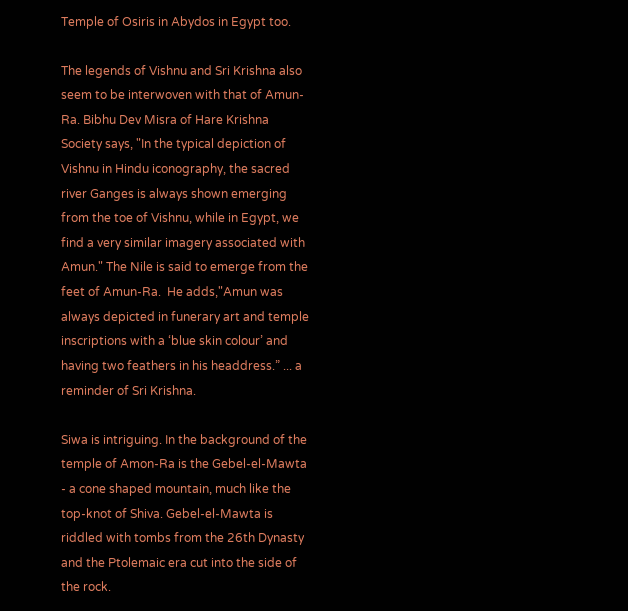Temple of Osiris in Abydos in Egypt too.

The legends of Vishnu and Sri Krishna also seem to be interwoven with that of Amun-Ra. Bibhu Dev Misra of Hare Krishna Society says, "In the typical depiction of Vishnu in Hindu iconography, the sacred river Ganges is always shown emerging from the toe of Vishnu, while in Egypt, we find a very similar imagery associated with Amun." The Nile is said to emerge from the feet of Amun-Ra.  He adds,"Amun was always depicted in funerary art and temple inscriptions with a ‘blue skin colour’ and having two feathers in his headdress.” ... a reminder of Sri Krishna.

Siwa is intriguing. In the background of the temple of Amon-Ra is the Gebel-el-Mawta - a cone shaped mountain, much like the top-knot of Shiva. Gebel-el-Mawta is riddled with tombs from the 26th Dynasty and the Ptolemaic era cut into the side of the rock.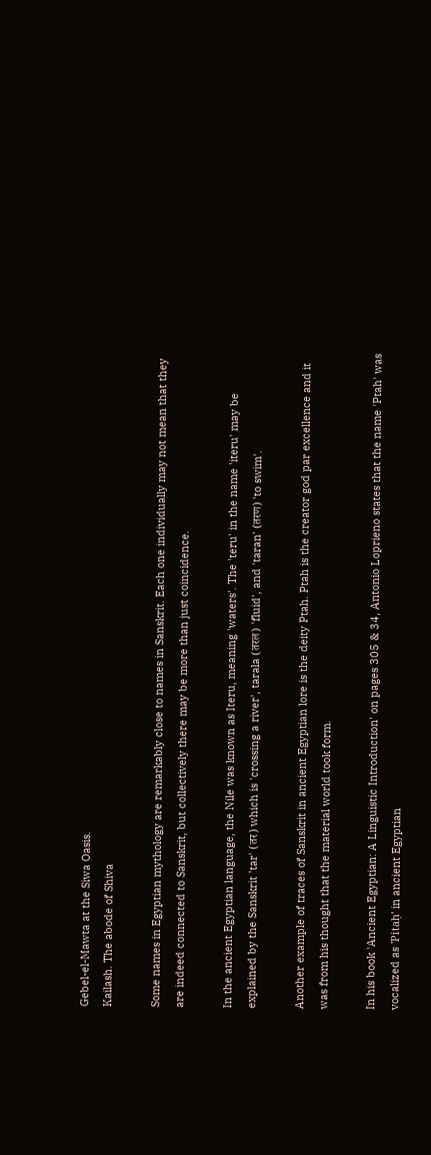Gebel-el-Mawta at the Siwa Oasis.
Kailash. The abode of Shiva

Some names in Egyptian mythology are remarkably close to names in Sanskrit. Each one individually may not mean that they are indeed connected to Sanskrit, but collectively there may be more than just coincidence.

In the ancient Egyptian language, the Nile was known as Iteru, meaning 'waters'. The 'teru' in the name 'iteru' may be explained by the Sanskrit 'tar' (तर) which is 'crossing a river', tarala (तरल) 'fluid', and 'taran' (तरण) 'to swim'.

Another example of traces of Sanskrit in ancient Egyptian lore is the deity Ptah. Ptah is the creator god par excellence and it was from his thought that the material world took form.

In his book 'Ancient Egyptian: A Linguistic Introduction' on pages 305 & 34, Antonio Loprieno states that the name 'Ptah' was vocalized as 'Pitaḥ' in ancient Egyptian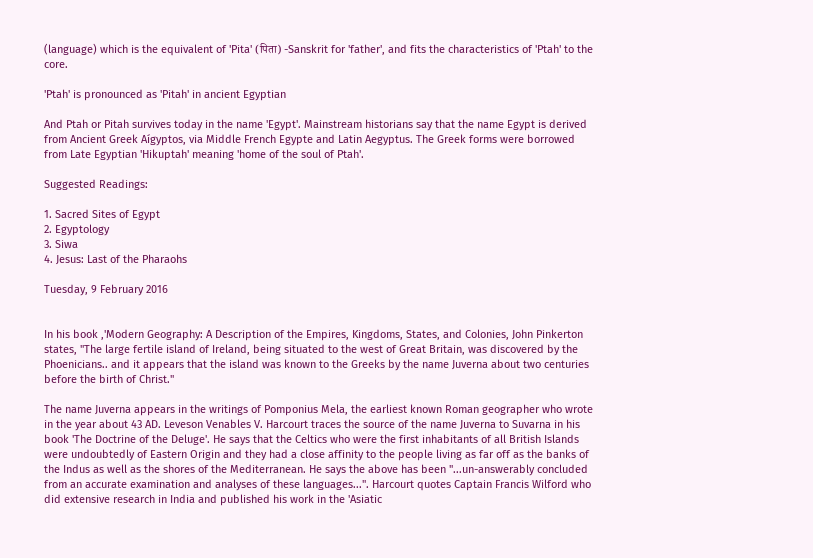(language) which is the equivalent of 'Pita' (पिता) -Sanskrit for 'father', and fits the characteristics of 'Ptah' to the core.

'Ptah' is pronounced as 'Pitah' in ancient Egyptian

And Ptah or Pitah survives today in the name 'Egypt'. Mainstream historians say that the name Egypt is derived from Ancient Greek Aígyptos, via Middle French Egypte and Latin Aegyptus. The Greek forms were borrowed from Late Egyptian 'Hikuptah' meaning 'home of the soul of Ptah'.

Suggested Readings:

1. Sacred Sites of Egypt
2. Egyptology
3. Siwa
4. Jesus: Last of the Pharaohs

Tuesday, 9 February 2016


In his book ,'Modern Geography: A Description of the Empires, Kingdoms, States, and Colonies, John Pinkerton states, "The large fertile island of Ireland, being situated to the west of Great Britain, was discovered by the Phoenicians.. and it appears that the island was known to the Greeks by the name Juverna about two centuries before the birth of Christ."

The name Juverna appears in the writings of Pomponius Mela, the earliest known Roman geographer who wrote in the year about 43 AD. Leveson Venables V. Harcourt traces the source of the name Juverna to Suvarna in his book 'The Doctrine of the Deluge'. He says that the Celtics who were the first inhabitants of all British Islands were undoubtedly of Eastern Origin and they had a close affinity to the people living as far off as the banks of the Indus as well as the shores of the Mediterranean. He says the above has been "...un-answerably concluded from an accurate examination and analyses of these languages...". Harcourt quotes Captain Francis Wilford who did extensive research in India and published his work in the 'Asiatic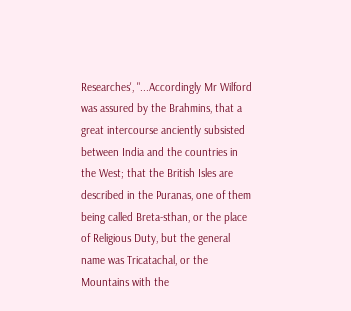Researches', "...Accordingly Mr Wilford was assured by the Brahmins, that a great intercourse anciently subsisted between India and the countries in the West; that the British Isles are described in the Puranas, one of them being called Breta-sthan, or the place of Religious Duty, but the general name was Tricatachal, or the Mountains with the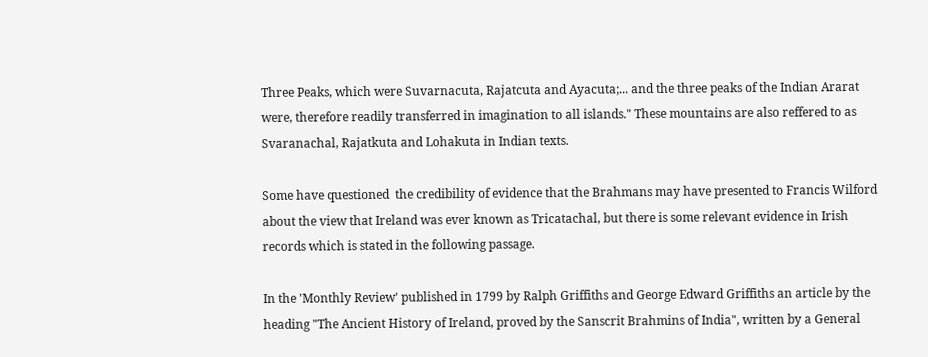Three Peaks, which were Suvarnacuta, Rajatcuta and Ayacuta;... and the three peaks of the Indian Ararat were, therefore readily transferred in imagination to all islands." These mountains are also reffered to as Svaranachal, Rajatkuta and Lohakuta in Indian texts.

Some have questioned  the credibility of evidence that the Brahmans may have presented to Francis Wilford about the view that Ireland was ever known as Tricatachal, but there is some relevant evidence in Irish records which is stated in the following passage.

In the 'Monthly Review' published in 1799 by Ralph Griffiths and George Edward Griffiths an article by the heading "The Ancient History of Ireland, proved by the Sanscrit Brahmins of India", written by a General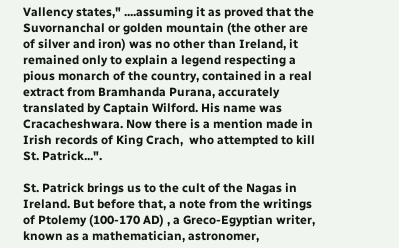Vallency states," ....assuming it as proved that the Suvornanchal or golden mountain (the other are of silver and iron) was no other than Ireland, it remained only to explain a legend respecting a pious monarch of the country, contained in a real extract from Bramhanda Purana, accurately translated by Captain Wilford. His name was Cracacheshwara. Now there is a mention made in Irish records of King Crach,  who attempted to kill St. Patrick...".

St. Patrick brings us to the cult of the Nagas in Ireland. But before that, a note from the writings of Ptolemy (100-170 AD) , a Greco-Egyptian writer, known as a mathematician, astronomer,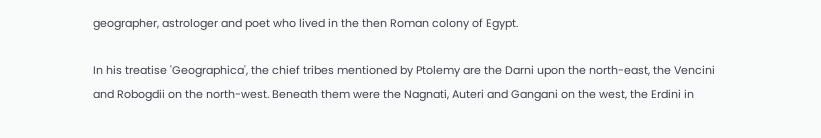geographer, astrologer and poet who lived in the then Roman colony of Egypt.

In his treatise 'Geographica', the chief tribes mentioned by Ptolemy are the Darni upon the north-east, the Vencini and Robogdii on the north-west. Beneath them were the Nagnati, Auteri and Gangani on the west, the Erdini in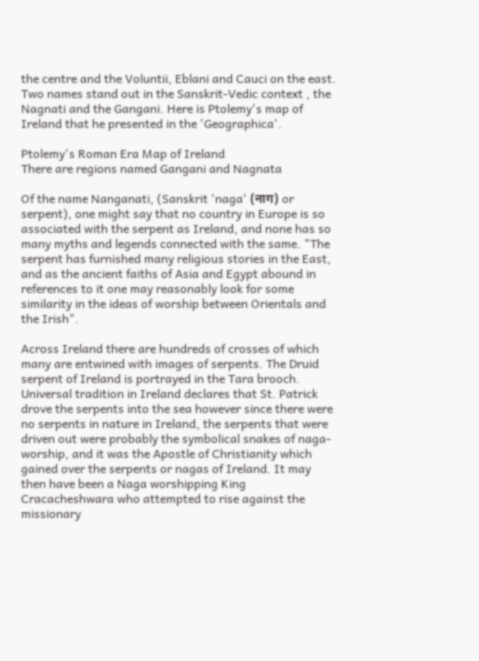the centre and the Voluntii, Eblani and Cauci on the east. Two names stand out in the Sanskrit-Vedic context , the Nagnati and the Gangani. Here is Ptolemy's map of Ireland that he presented in the 'Geographica'.

Ptolemy's Roman Era Map of Ireland
There are regions named Gangani and Nagnata

Of the name Nanganati, (Sanskrit 'naga' (नाग) or serpent), one might say that no country in Europe is so associated with the serpent as Ireland, and none has so many myths and legends connected with the same. "The serpent has furnished many religious stories in the East, and as the ancient faiths of Asia and Egypt abound in references to it one may reasonably look for some similarity in the ideas of worship between Orientals and the Irish".

Across Ireland there are hundreds of crosses of which many are entwined with images of serpents. The Druid serpent of Ireland is portrayed in the Tara brooch. Universal tradition in Ireland declares that St. Patrick drove the serpents into the sea however since there were no serpents in nature in Ireland, the serpents that were driven out were probably the symbolical snakes of naga-worship, and it was the Apostle of Christianity which gained over the serpents or nagas of Ireland. It may then have been a Naga worshipping King Cracacheshwara who attempted to rise against the missionary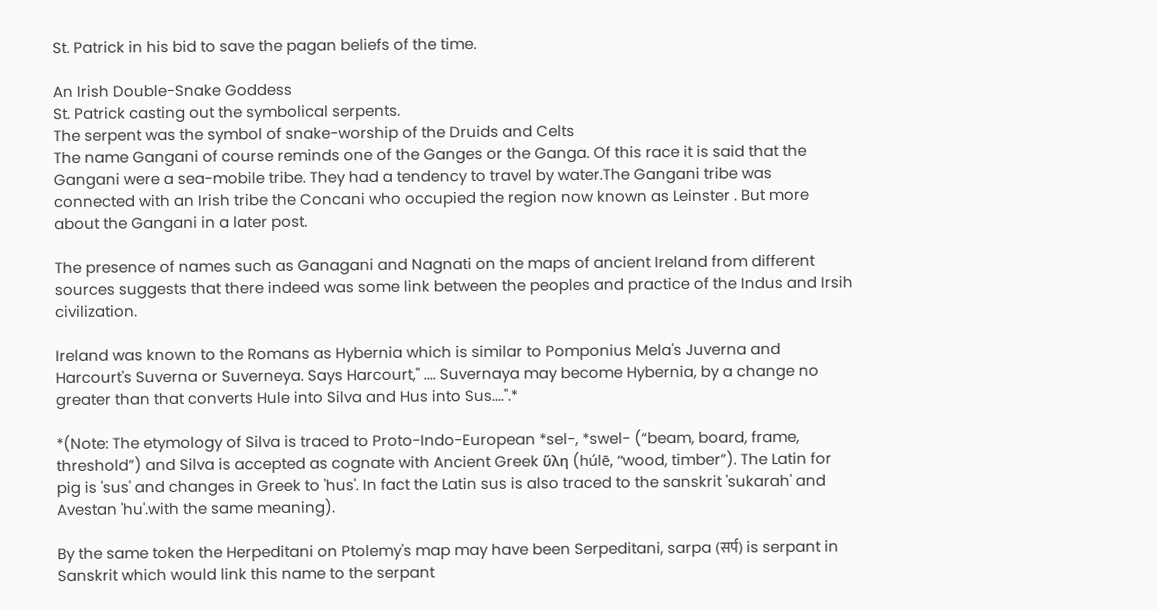St. Patrick in his bid to save the pagan beliefs of the time.

An Irish Double-Snake Goddess
St. Patrick casting out the symbolical serpents.
The serpent was the symbol of snake-worship of the Druids and Celts
The name Gangani of course reminds one of the Ganges or the Ganga. Of this race it is said that the Gangani were a sea-mobile tribe. They had a tendency to travel by water.The Gangani tribe was connected with an Irish tribe the Concani who occupied the region now known as Leinster . But more about the Gangani in a later post.

The presence of names such as Ganagani and Nagnati on the maps of ancient Ireland from different sources suggests that there indeed was some link between the peoples and practice of the Indus and Irsih civilization.

Ireland was known to the Romans as Hybernia which is similar to Pomponius Mela's Juverna and Harcourt's Suverna or Suverneya. Says Harcourt," .... Suvernaya may become Hybernia, by a change no greater than that converts Hule into Silva and Hus into Sus....".*

*(Note: The etymology of Silva is traced to Proto-Indo-European *sel-, *swel- (“beam, board, frame, threshold”) and Silva is accepted as cognate with Ancient Greek ὕλη (húlē, “wood, timber”). The Latin for pig is 'sus' and changes in Greek to 'hus'. In fact the Latin sus is also traced to the sanskrit 'sukarah' and Avestan 'hu'.with the same meaning).

By the same token the Herpeditani on Ptolemy's map may have been Serpeditani, sarpa (सर्प) is serpant in Sanskrit which would link this name to the serpant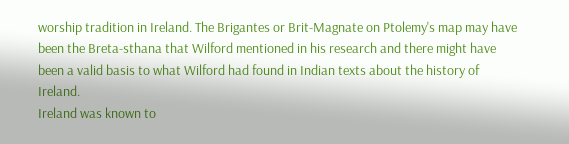worship tradition in Ireland. The Brigantes or Brit-Magnate on Ptolemy's map may have been the Breta-sthana that Wilford mentioned in his research and there might have been a valid basis to what Wilford had found in Indian texts about the history of Ireland.
Ireland was known to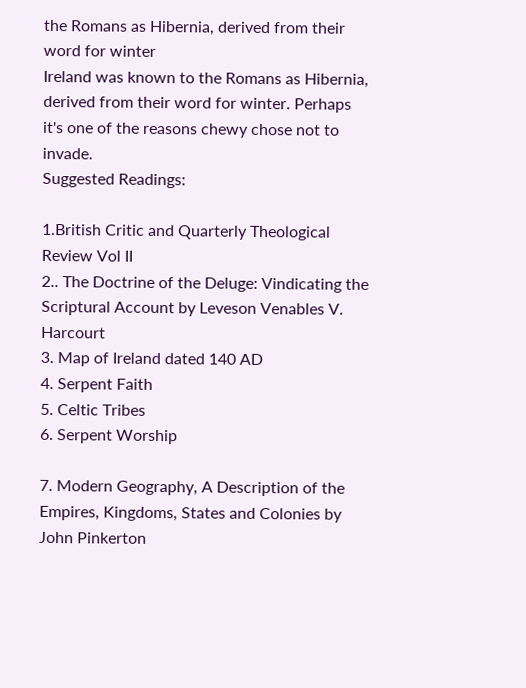the Romans as Hibernia, derived from their word for winter
Ireland was known to the Romans as Hibernia, derived from their word for winter. Perhaps it's one of the reasons chewy chose not to invade.
Suggested Readings:

1.British Critic and Quarterly Theological Review Vol II
2.. The Doctrine of the Deluge: Vindicating the Scriptural Account by Leveson Venables V. Harcourt
3. Map of Ireland dated 140 AD
4. Serpent Faith
5. Celtic Tribes
6. Serpent Worship

7. Modern Geography, A Description of the Empires, Kingdoms, States and Colonies by John Pinkerton